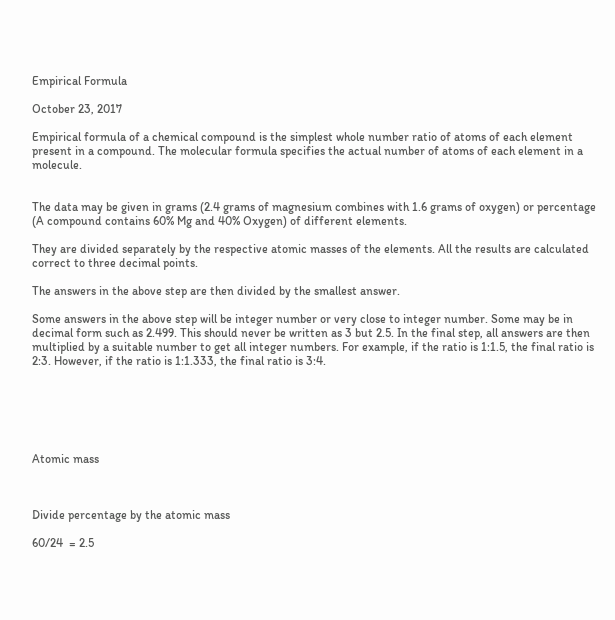Empirical Formula

October 23, 2017

Empirical formula of a chemical compound is the simplest whole number ratio of atoms of each element present in a compound. The molecular formula specifies the actual number of atoms of each element in a molecule.


The data may be given in grams (2.4 grams of magnesium combines with 1.6 grams of oxygen) or percentage (A compound contains 60% Mg and 40% Oxygen) of different elements.

They are divided separately by the respective atomic masses of the elements. All the results are calculated correct to three decimal points.

The answers in the above step are then divided by the smallest answer.

Some answers in the above step will be integer number or very close to integer number. Some may be in decimal form such as 2.499. This should never be written as 3 but 2.5. In the final step, all answers are then multiplied by a suitable number to get all integer numbers. For example, if the ratio is 1:1.5, the final ratio is 2:3. However, if the ratio is 1:1.333, the final ratio is 3:4.






Atomic mass



Divide percentage by the atomic mass

60/24  = 2.5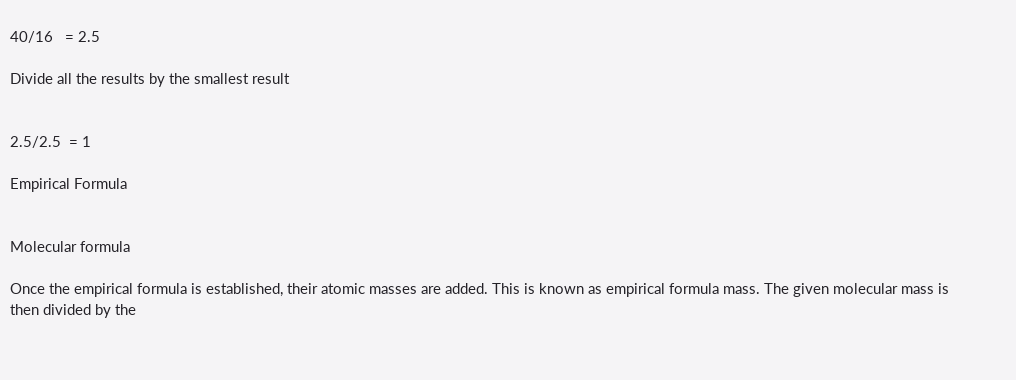40/16   = 2.5

Divide all the results by the smallest result


2.5/2.5  = 1

Empirical Formula


Molecular formula

Once the empirical formula is established, their atomic masses are added. This is known as empirical formula mass. The given molecular mass is then divided by the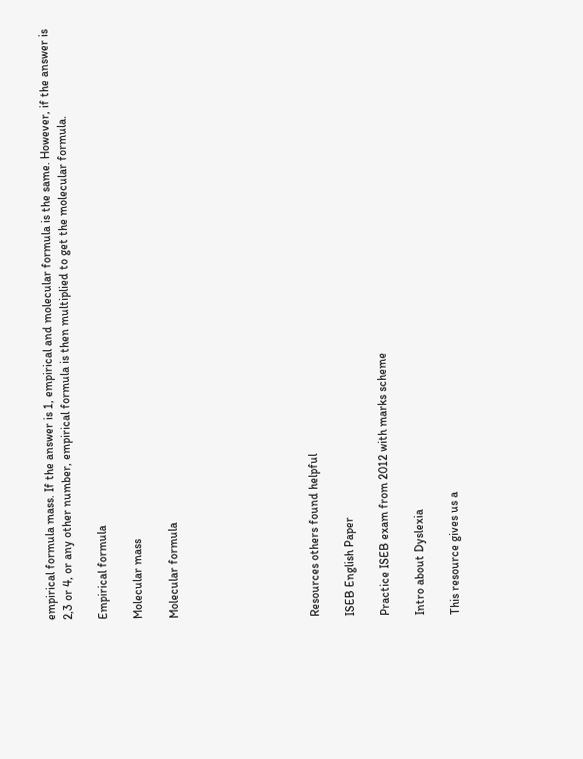empirical formula mass. If the answer is 1, empirical and molecular formula is the same. However, if the answer is 2,3 or 4, or any other number, empirical formula is then multiplied to get the molecular formula.

Empirical formula

Molecular mass

Molecular formula







Resources others found helpful

ISEB English Paper

Practice ISEB exam from 2012 with marks scheme

Intro about Dyslexia

This resource gives us a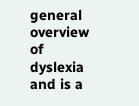general overview of dyslexia and is a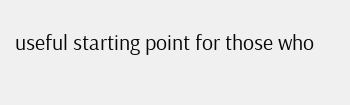useful starting point for those who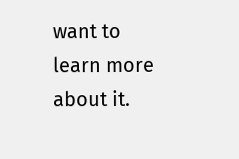want to learn more about it.